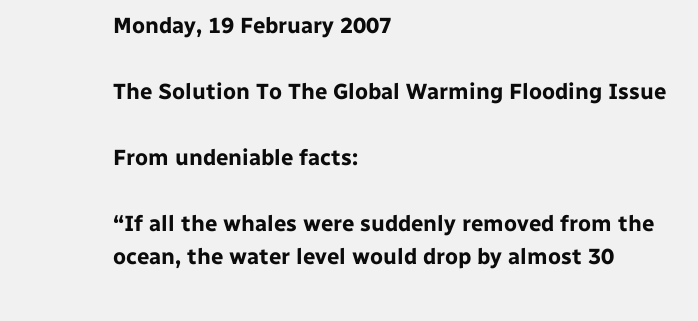Monday, 19 February 2007

The Solution To The Global Warming Flooding Issue

From undeniable facts:

“If all the whales were suddenly removed from the ocean, the water level would drop by almost 30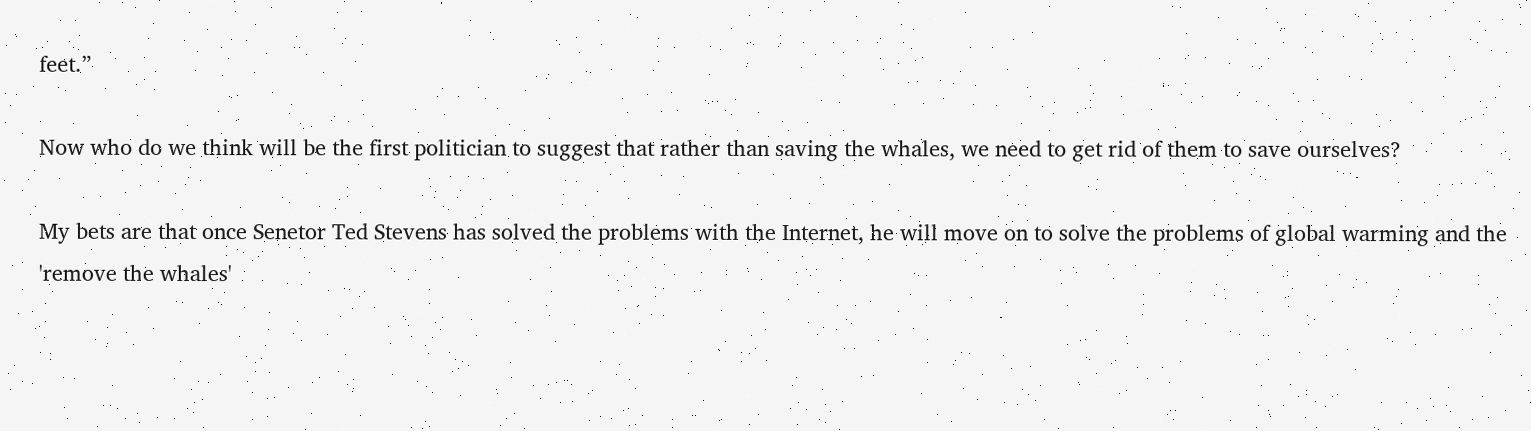feet.”

Now who do we think will be the first politician to suggest that rather than saving the whales, we need to get rid of them to save ourselves?

My bets are that once Senetor Ted Stevens has solved the problems with the Internet, he will move on to solve the problems of global warming and the 'remove the whales'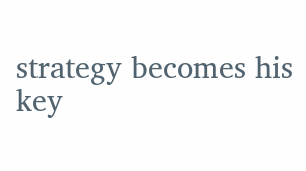strategy becomes his key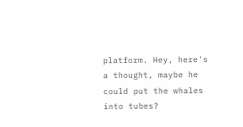platform. Hey, here's a thought, maybe he could put the whales into tubes?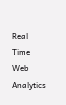Real Time Web Analytics